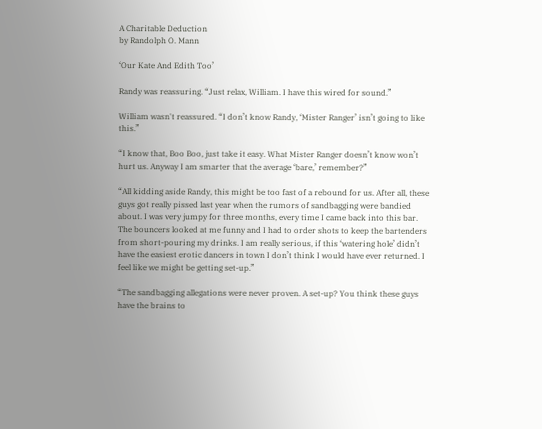A Charitable Deduction
by Randolph O. Mann

‘Our Kate And Edith Too’

Randy was reassuring. “Just relax, William. I have this wired for sound.”

William wasn't reassured. “I don’t know Randy, ‘Mister Ranger’ isn’t going to like this.”

“I know that, Boo Boo, just take it easy. What Mister Ranger doesn’t know won’t hurt us. Anyway I am smarter that the average ‘bare,’ remember?”

“All kidding aside Randy, this might be too fast of a rebound for us. After all, these guys got really pissed last year when the rumors of sandbagging were bandied about. I was very jumpy for three months, every time I came back into this bar. The bouncers looked at me funny and I had to order shots to keep the bartenders from short-pouring my drinks. I am really serious, if this ‘watering hole’ didn’t have the easiest erotic dancers in town I don’t think I would have ever returned. I feel like we might be getting set-up.”

“The sandbagging allegations were never proven. A set-up? You think these guys have the brains to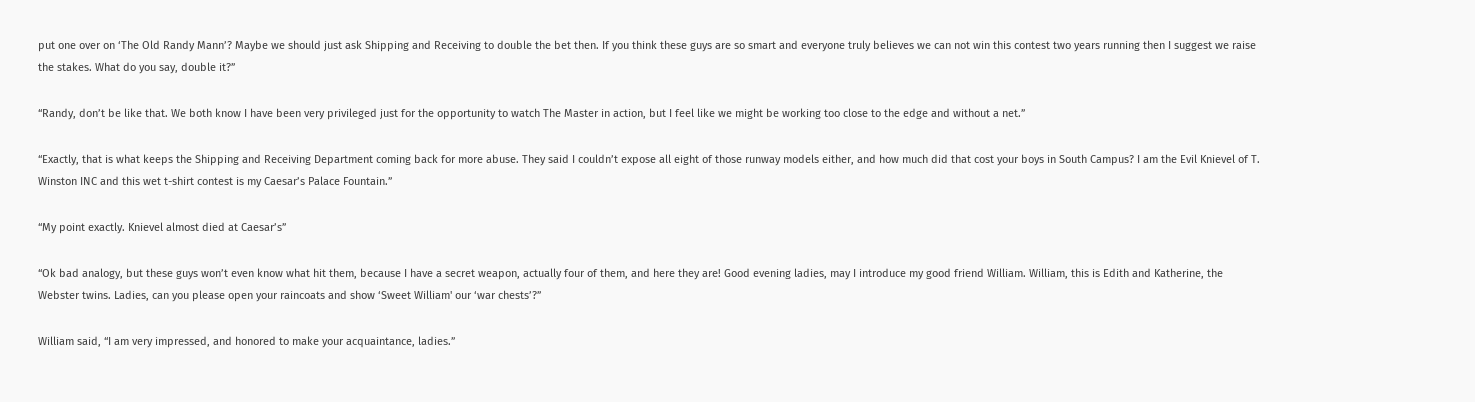put one over on ‘The Old Randy Mann’? Maybe we should just ask Shipping and Receiving to double the bet then. If you think these guys are so smart and everyone truly believes we can not win this contest two years running then I suggest we raise the stakes. What do you say, double it?”

“Randy, don’t be like that. We both know I have been very privileged just for the opportunity to watch The Master in action, but I feel like we might be working too close to the edge and without a net.”

“Exactly, that is what keeps the Shipping and Receiving Department coming back for more abuse. They said I couldn’t expose all eight of those runway models either, and how much did that cost your boys in South Campus? I am the Evil Knievel of T. Winston INC and this wet t-shirt contest is my Caesar’s Palace Fountain.”

“My point exactly. Knievel almost died at Caesar’s”

“Ok bad analogy, but these guys won’t even know what hit them, because I have a secret weapon, actually four of them, and here they are! Good evening ladies, may I introduce my good friend William. William, this is Edith and Katherine, the Webster twins. Ladies, can you please open your raincoats and show ‘Sweet William' our ‘war chests’?”

William said, “I am very impressed, and honored to make your acquaintance, ladies.”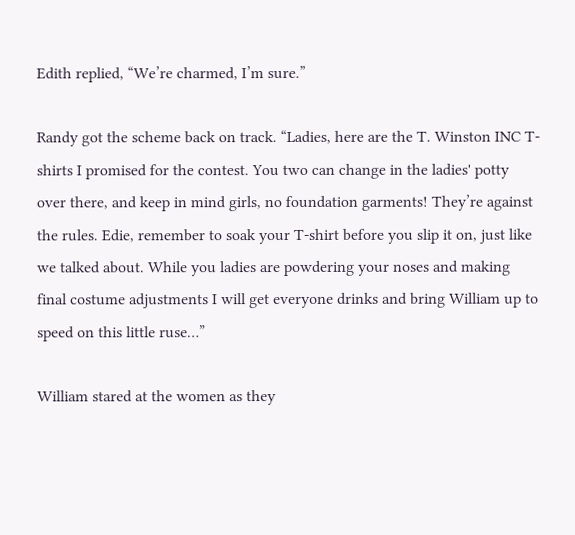Edith replied, “We’re charmed, I’m sure.”

Randy got the scheme back on track. “Ladies, here are the T. Winston INC T-shirts I promised for the contest. You two can change in the ladies' potty over there, and keep in mind girls, no foundation garments! They’re against the rules. Edie, remember to soak your T-shirt before you slip it on, just like we talked about. While you ladies are powdering your noses and making final costume adjustments I will get everyone drinks and bring William up to speed on this little ruse…”

William stared at the women as they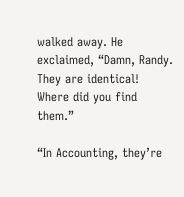walked away. He exclaimed, “Damn, Randy. They are identical! Where did you find them.”

“In Accounting, they’re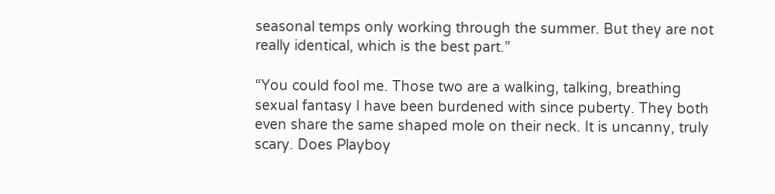seasonal temps only working through the summer. But they are not really identical, which is the best part.”

“You could fool me. Those two are a walking, talking, breathing sexual fantasy I have been burdened with since puberty. They both even share the same shaped mole on their neck. It is uncanny, truly scary. Does Playboy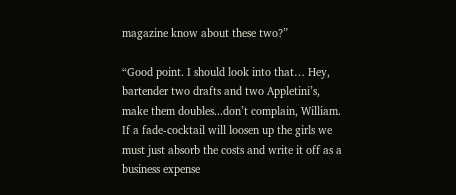magazine know about these two?”

“Good point. I should look into that… Hey, bartender two drafts and two Appletini’s, make them doubles...don’t complain, William. If a fade-cocktail will loosen up the girls we must just absorb the costs and write it off as a business expense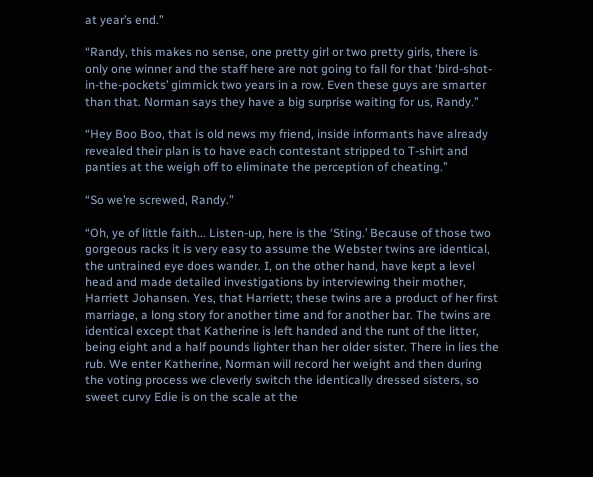at year’s end.”

“Randy, this makes no sense, one pretty girl or two pretty girls, there is only one winner and the staff here are not going to fall for that ‘bird-shot-in-the-pockets’ gimmick two years in a row. Even these guys are smarter than that. Norman says they have a big surprise waiting for us, Randy.”

“Hey Boo Boo, that is old news my friend, inside informants have already revealed their plan is to have each contestant stripped to T-shirt and panties at the weigh off to eliminate the perception of cheating.”

“So we’re screwed, Randy.”

“Oh, ye of little faith... Listen-up, here is the ‘Sting.’ Because of those two gorgeous racks it is very easy to assume the Webster twins are identical, the untrained eye does wander. I, on the other hand, have kept a level head and made detailed investigations by interviewing their mother, Harriett Johansen. Yes, that Harriett; these twins are a product of her first marriage, a long story for another time and for another bar. The twins are identical except that Katherine is left handed and the runt of the litter, being eight and a half pounds lighter than her older sister. There in lies the rub. We enter Katherine, Norman will record her weight and then during the voting process we cleverly switch the identically dressed sisters, so sweet curvy Edie is on the scale at the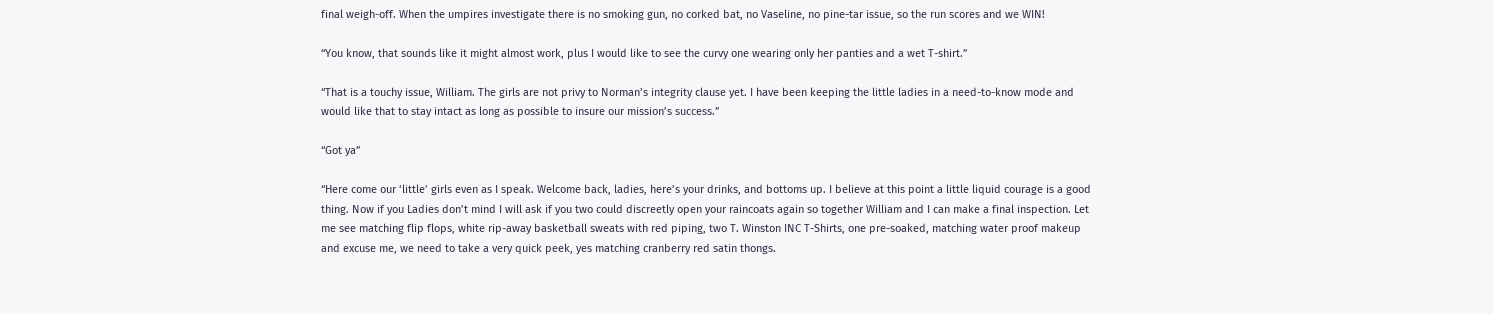final weigh-off. When the umpires investigate there is no smoking gun, no corked bat, no Vaseline, no pine-tar issue, so the run scores and we WIN!

“You know, that sounds like it might almost work, plus I would like to see the curvy one wearing only her panties and a wet T-shirt.”

“That is a touchy issue, William. The girls are not privy to Norman’s integrity clause yet. I have been keeping the little ladies in a need-to-know mode and would like that to stay intact as long as possible to insure our mission’s success.”

“Got ya”

“Here come our ‘little’ girls even as I speak. Welcome back, ladies, here’s your drinks, and bottoms up. I believe at this point a little liquid courage is a good thing. Now if you Ladies don’t mind I will ask if you two could discreetly open your raincoats again so together William and I can make a final inspection. Let me see matching flip flops, white rip-away basketball sweats with red piping, two T. Winston INC T-Shirts, one pre-soaked, matching water proof makeup and excuse me, we need to take a very quick peek, yes matching cranberry red satin thongs.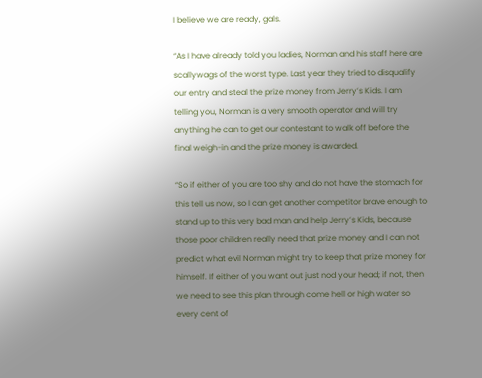I believe we are ready, gals.

“As I have already told you ladies, Norman and his staff here are scallywags of the worst type. Last year they tried to disqualify our entry and steal the prize money from Jerry’s Kids. I am telling you, Norman is a very smooth operator and will try anything he can to get our contestant to walk off before the final weigh-in and the prize money is awarded.

“So if either of you are too shy and do not have the stomach for this tell us now, so I can get another competitor brave enough to stand up to this very bad man and help Jerry’s Kids, because those poor children really need that prize money and I can not predict what evil Norman might try to keep that prize money for himself. If either of you want out just nod your head; if not, then we need to see this plan through come hell or high water so every cent of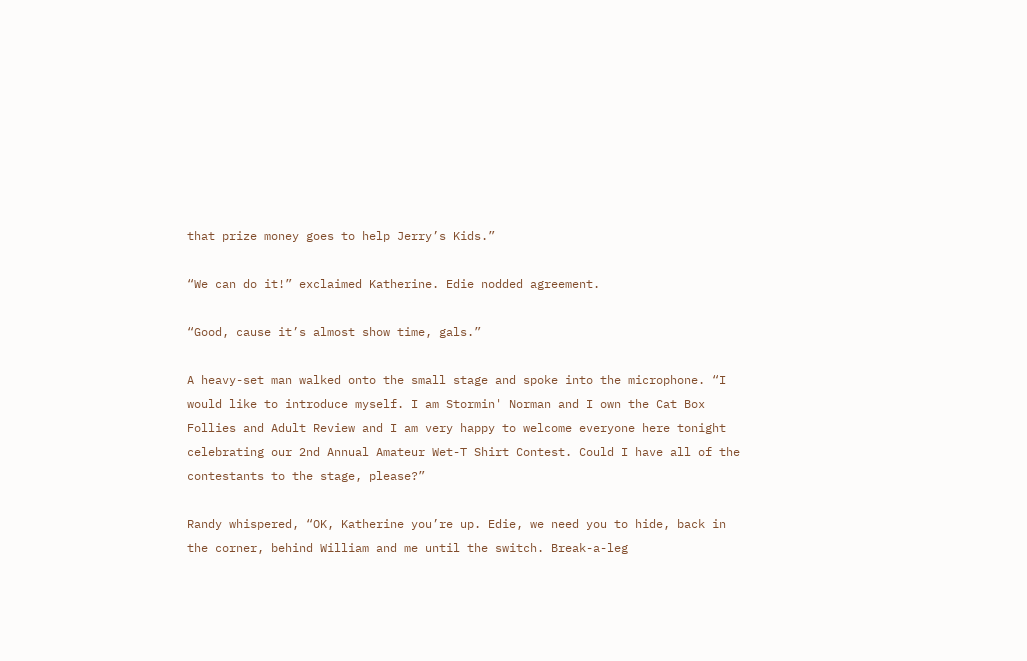that prize money goes to help Jerry’s Kids.”

“We can do it!” exclaimed Katherine. Edie nodded agreement.

“Good, cause it’s almost show time, gals.”

A heavy-set man walked onto the small stage and spoke into the microphone. “I would like to introduce myself. I am Stormin' Norman and I own the Cat Box Follies and Adult Review and I am very happy to welcome everyone here tonight celebrating our 2nd Annual Amateur Wet-T Shirt Contest. Could I have all of the contestants to the stage, please?”

Randy whispered, “OK, Katherine you’re up. Edie, we need you to hide, back in the corner, behind William and me until the switch. Break-a-leg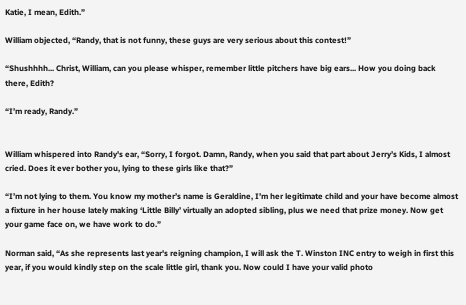Katie, I mean, Edith.”

William objected, “Randy, that is not funny, these guys are very serious about this contest!”

“Shushhhh... Christ, William, can you please whisper, remember little pitchers have big ears... How you doing back there, Edith?

“I’m ready, Randy.”


William whispered into Randy's ear, “Sorry, I forgot. Damn, Randy, when you said that part about Jerry’s Kids, I almost cried. Does it ever bother you, lying to these girls like that?”

“I’m not lying to them. You know my mother’s name is Geraldine, I’m her legitimate child and your have become almost a fixture in her house lately making ‘Little Billy’ virtually an adopted sibling, plus we need that prize money. Now get your game face on, we have work to do.”

Norman said, “As she represents last year's reigning champion, I will ask the T. Winston INC entry to weigh in first this year, if you would kindly step on the scale little girl, thank you. Now could I have your valid photo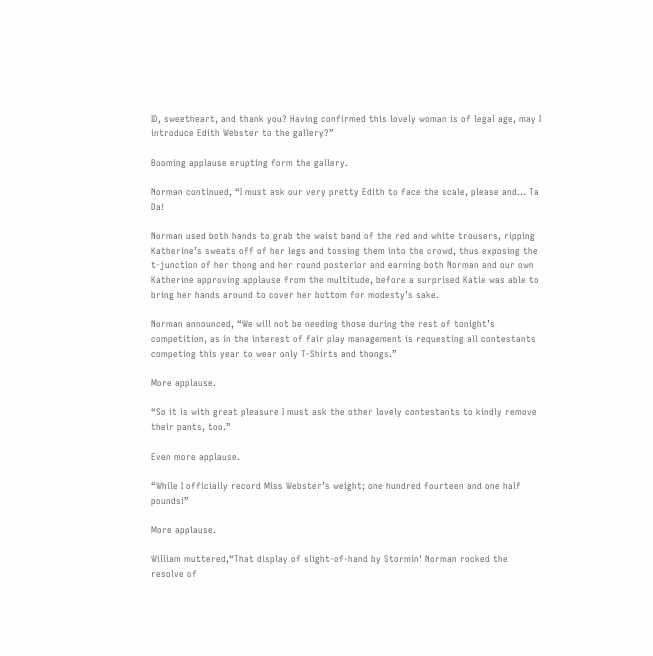ID, sweetheart, and thank you? Having confirmed this lovely woman is of legal age, may I introduce Edith Webster to the gallery?”

Booming applause erupting form the gallery.

Norman continued, “I must ask our very pretty Edith to face the scale, please and... Ta Da!

Norman used both hands to grab the waist band of the red and white trousers, ripping Katherine’s sweats off of her legs and tossing them into the crowd, thus exposing the t-junction of her thong and her round posterior and earning both Norman and our own Katherine approving applause from the multitude, before a surprised Katie was able to bring her hands around to cover her bottom for modesty’s sake.

Norman announced, “We will not be needing those during the rest of tonight’s competition, as in the interest of fair play management is requesting all contestants competing this year to wear only T-Shirts and thongs.”

More applause.

“So it is with great pleasure I must ask the other lovely contestants to kindly remove their pants, too.”

Even more applause.

“While I officially record Miss Webster’s weight; one hundred fourteen and one half pounds!”

More applause.

William muttered,“That display of slight-of-hand by Stormin' Norman rocked the resolve of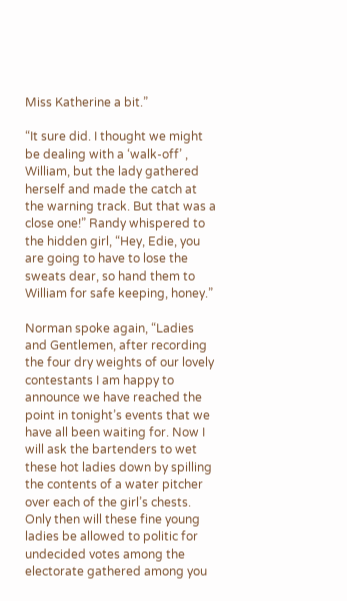Miss Katherine a bit.”

“It sure did. I thought we might be dealing with a ‘walk-off’ , William, but the lady gathered herself and made the catch at the warning track. But that was a close one!” Randy whispered to the hidden girl, “Hey, Edie, you are going to have to lose the sweats dear, so hand them to William for safe keeping, honey.”

Norman spoke again, “Ladies and Gentlemen, after recording the four dry weights of our lovely contestants I am happy to announce we have reached the point in tonight’s events that we have all been waiting for. Now I will ask the bartenders to wet these hot ladies down by spilling the contents of a water pitcher over each of the girl’s chests. Only then will these fine young ladies be allowed to politic for undecided votes among the electorate gathered among you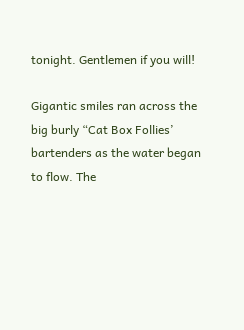tonight. Gentlemen if you will!

Gigantic smiles ran across the big burly “Cat Box Follies’ bartenders as the water began to flow. The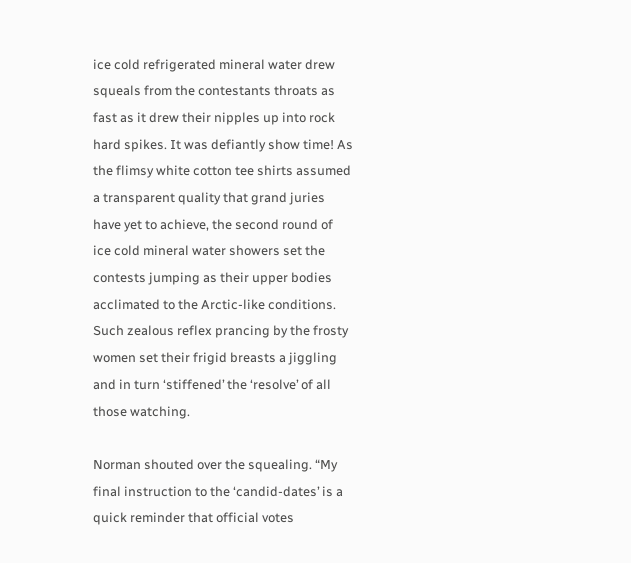ice cold refrigerated mineral water drew squeals from the contestants throats as fast as it drew their nipples up into rock hard spikes. It was defiantly show time! As the flimsy white cotton tee shirts assumed a transparent quality that grand juries have yet to achieve, the second round of ice cold mineral water showers set the contests jumping as their upper bodies acclimated to the Arctic-like conditions. Such zealous reflex prancing by the frosty women set their frigid breasts a jiggling and in turn ‘stiffened’ the ‘resolve’ of all those watching.

Norman shouted over the squealing. “My final instruction to the ‘candid-dates’ is a quick reminder that official votes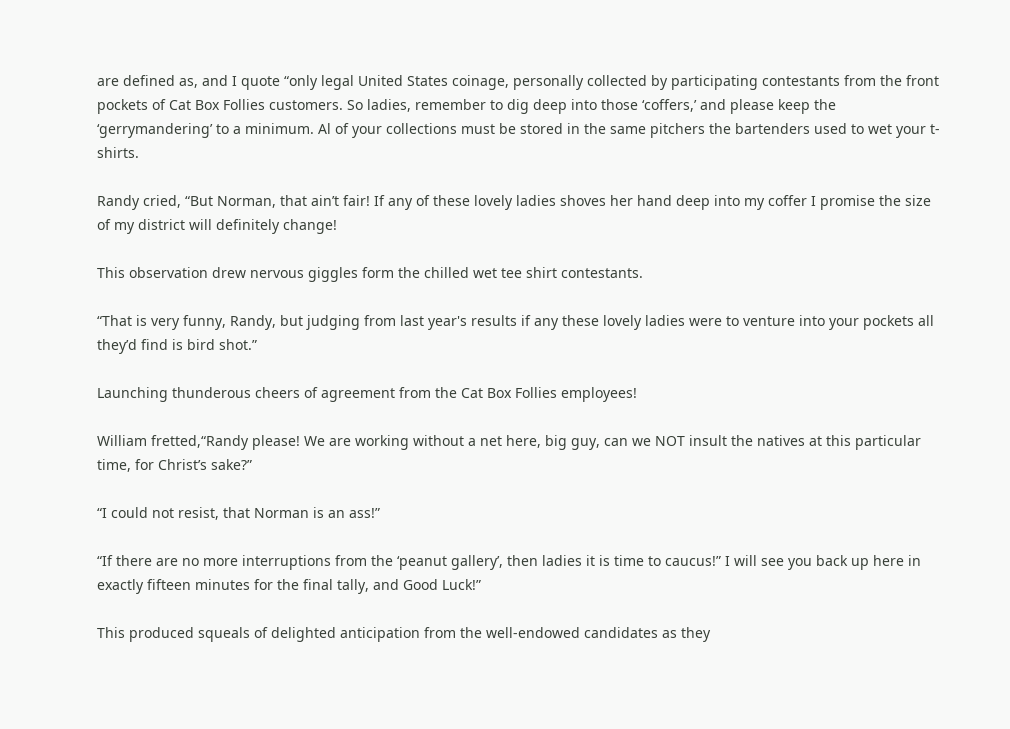are defined as, and I quote “only legal United States coinage, personally collected by participating contestants from the front pockets of Cat Box Follies customers. So ladies, remember to dig deep into those ‘coffers,’ and please keep the ‘gerrymandering’ to a minimum. Al of your collections must be stored in the same pitchers the bartenders used to wet your t-shirts.

Randy cried, “But Norman, that ain’t fair! If any of these lovely ladies shoves her hand deep into my coffer I promise the size of my district will definitely change!

This observation drew nervous giggles form the chilled wet tee shirt contestants.

“That is very funny, Randy, but judging from last year's results if any these lovely ladies were to venture into your pockets all they’d find is bird shot.”

Launching thunderous cheers of agreement from the Cat Box Follies employees!

William fretted,“Randy please! We are working without a net here, big guy, can we NOT insult the natives at this particular time, for Christ’s sake?”

“I could not resist, that Norman is an ass!”

“If there are no more interruptions from the ‘peanut gallery’, then ladies it is time to caucus!” I will see you back up here in exactly fifteen minutes for the final tally, and Good Luck!”

This produced squeals of delighted anticipation from the well-endowed candidates as they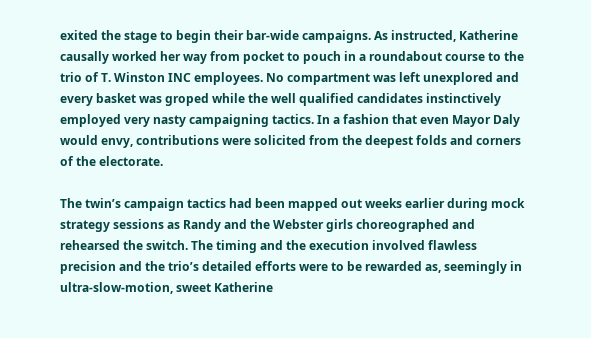exited the stage to begin their bar-wide campaigns. As instructed, Katherine causally worked her way from pocket to pouch in a roundabout course to the trio of T. Winston INC employees. No compartment was left unexplored and every basket was groped while the well qualified candidates instinctively employed very nasty campaigning tactics. In a fashion that even Mayor Daly would envy, contributions were solicited from the deepest folds and corners of the electorate.

The twin’s campaign tactics had been mapped out weeks earlier during mock strategy sessions as Randy and the Webster girls choreographed and rehearsed the switch. The timing and the execution involved flawless precision and the trio’s detailed efforts were to be rewarded as, seemingly in ultra-slow-motion, sweet Katherine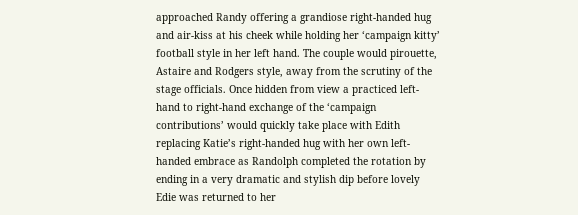approached Randy offering a grandiose right-handed hug and air-kiss at his cheek while holding her ‘campaign kitty’ football style in her left hand. The couple would pirouette, Astaire and Rodgers style, away from the scrutiny of the stage officials. Once hidden from view a practiced left-hand to right-hand exchange of the ‘campaign contributions’ would quickly take place with Edith replacing Katie’s right-handed hug with her own left-handed embrace as Randolph completed the rotation by ending in a very dramatic and stylish dip before lovely Edie was returned to her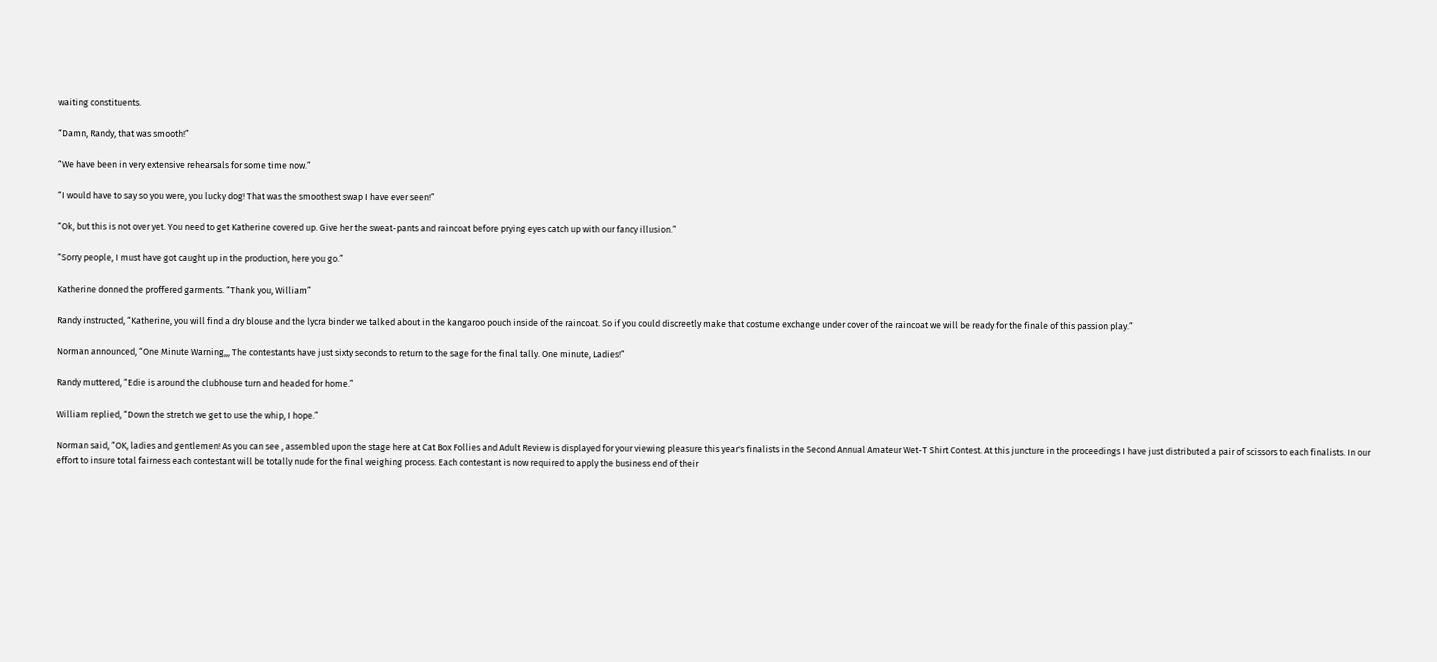waiting constituents.

“Damn, Randy, that was smooth!”

“We have been in very extensive rehearsals for some time now.”

“I would have to say so you were, you lucky dog! That was the smoothest swap I have ever seen!”

“Ok, but this is not over yet. You need to get Katherine covered up. Give her the sweat-pants and raincoat before prying eyes catch up with our fancy illusion.”

“Sorry people, I must have got caught up in the production, here you go.”

Katherine donned the proffered garments. “Thank you, William”

Randy instructed, “Katherine, you will find a dry blouse and the lycra binder we talked about in the kangaroo pouch inside of the raincoat. So if you could discreetly make that costume exchange under cover of the raincoat we will be ready for the finale of this passion play.”

Norman announced, “One Minute Warning,,, The contestants have just sixty seconds to return to the sage for the final tally. One minute, Ladies!”

Randy muttered, “Edie is around the clubhouse turn and headed for home.”

William replied, “Down the stretch we get to use the whip, I hope.”

Norman said, “OK, ladies and gentlemen! As you can see , assembled upon the stage here at Cat Box Follies and Adult Review is displayed for your viewing pleasure this year's finalists in the Second Annual Amateur Wet-T Shirt Contest. At this juncture in the proceedings I have just distributed a pair of scissors to each finalists. In our effort to insure total fairness each contestant will be totally nude for the final weighing process. Each contestant is now required to apply the business end of their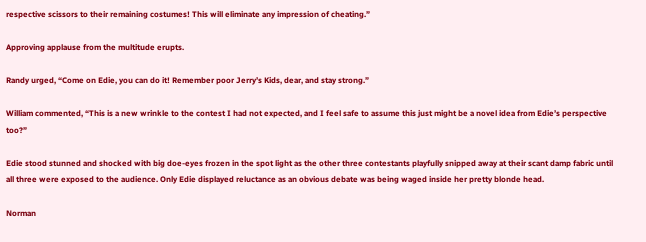respective scissors to their remaining costumes! This will eliminate any impression of cheating.”

Approving applause from the multitude erupts.

Randy urged, “Come on Edie, you can do it! Remember poor Jerry’s Kids, dear, and stay strong.”

William commented, “This is a new wrinkle to the contest I had not expected, and I feel safe to assume this just might be a novel idea from Edie’s perspective too?”

Edie stood stunned and shocked with big doe-eyes frozen in the spot light as the other three contestants playfully snipped away at their scant damp fabric until all three were exposed to the audience. Only Edie displayed reluctance as an obvious debate was being waged inside her pretty blonde head.

Norman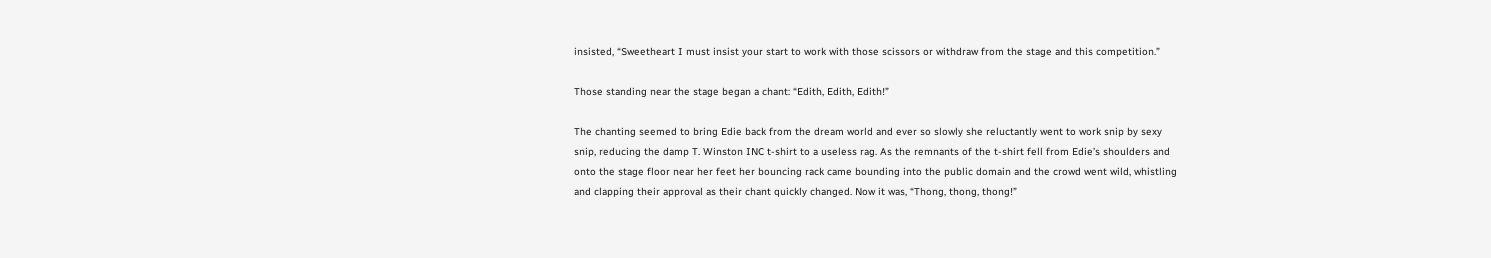insisted, “Sweetheart I must insist your start to work with those scissors or withdraw from the stage and this competition.”

Those standing near the stage began a chant: “Edith, Edith, Edith!”

The chanting seemed to bring Edie back from the dream world and ever so slowly she reluctantly went to work snip by sexy snip, reducing the damp T. Winston INC t-shirt to a useless rag. As the remnants of the t-shirt fell from Edie’s shoulders and onto the stage floor near her feet her bouncing rack came bounding into the public domain and the crowd went wild, whistling and clapping their approval as their chant quickly changed. Now it was, “Thong, thong, thong!”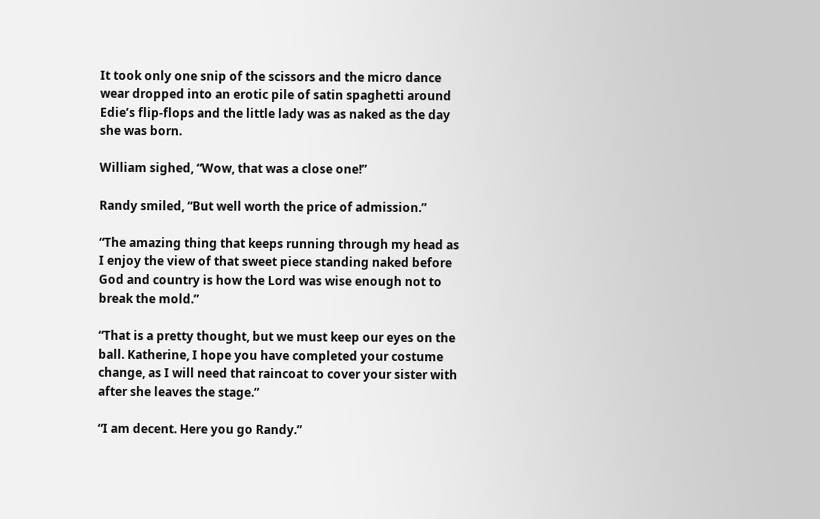It took only one snip of the scissors and the micro dance wear dropped into an erotic pile of satin spaghetti around Edie’s flip-flops and the little lady was as naked as the day she was born.

William sighed, “Wow, that was a close one!”

Randy smiled, “But well worth the price of admission.”

“The amazing thing that keeps running through my head as I enjoy the view of that sweet piece standing naked before God and country is how the Lord was wise enough not to break the mold.”

“That is a pretty thought, but we must keep our eyes on the ball. Katherine, I hope you have completed your costume change, as I will need that raincoat to cover your sister with after she leaves the stage.”

“I am decent. Here you go Randy.”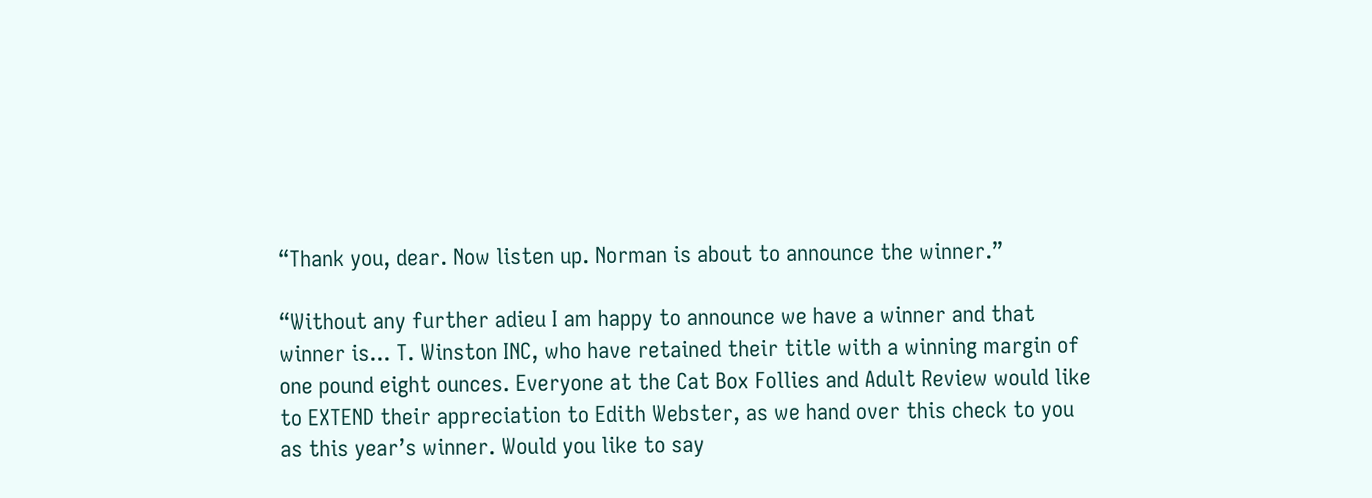“Thank you, dear. Now listen up. Norman is about to announce the winner.”

“Without any further adieu I am happy to announce we have a winner and that winner is... T. Winston INC, who have retained their title with a winning margin of one pound eight ounces. Everyone at the Cat Box Follies and Adult Review would like to EXTEND their appreciation to Edith Webster, as we hand over this check to you as this year’s winner. Would you like to say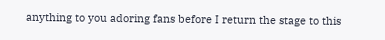anything to you adoring fans before I return the stage to this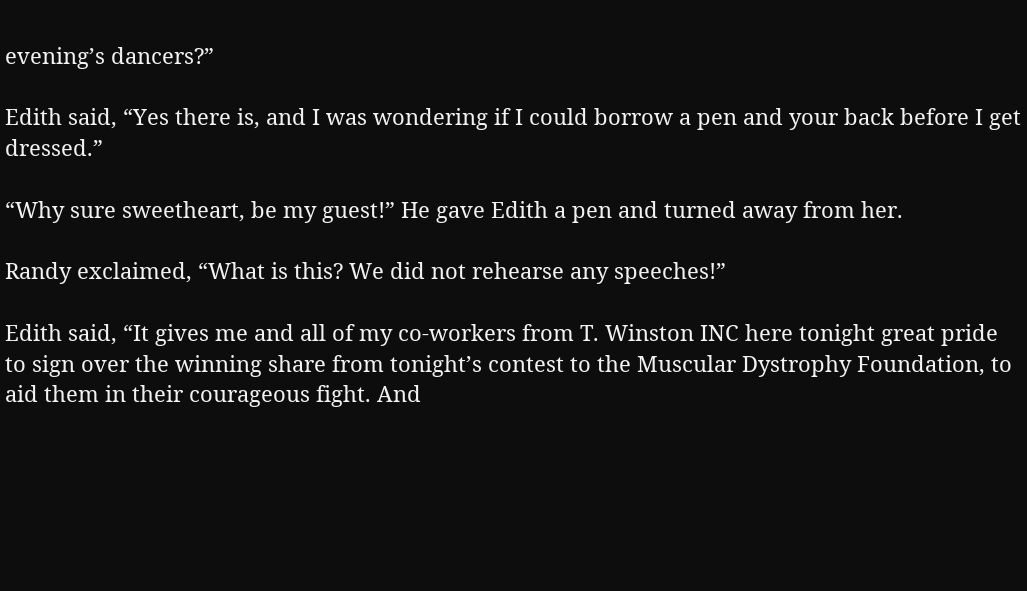evening’s dancers?”

Edith said, “Yes there is, and I was wondering if I could borrow a pen and your back before I get dressed.”

“Why sure sweetheart, be my guest!” He gave Edith a pen and turned away from her.

Randy exclaimed, “What is this? We did not rehearse any speeches!”

Edith said, “It gives me and all of my co-workers from T. Winston INC here tonight great pride to sign over the winning share from tonight’s contest to the Muscular Dystrophy Foundation, to aid them in their courageous fight. And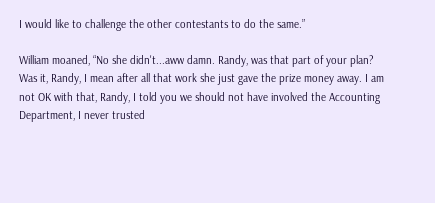I would like to challenge the other contestants to do the same.”

William moaned, “No she didn't...aww damn. Randy, was that part of your plan? Was it, Randy, I mean after all that work she just gave the prize money away. I am not OK with that, Randy, I told you we should not have involved the Accounting Department, I never trusted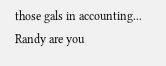those gals in accounting... Randy are you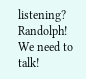listening? Randolph! We need to talk!